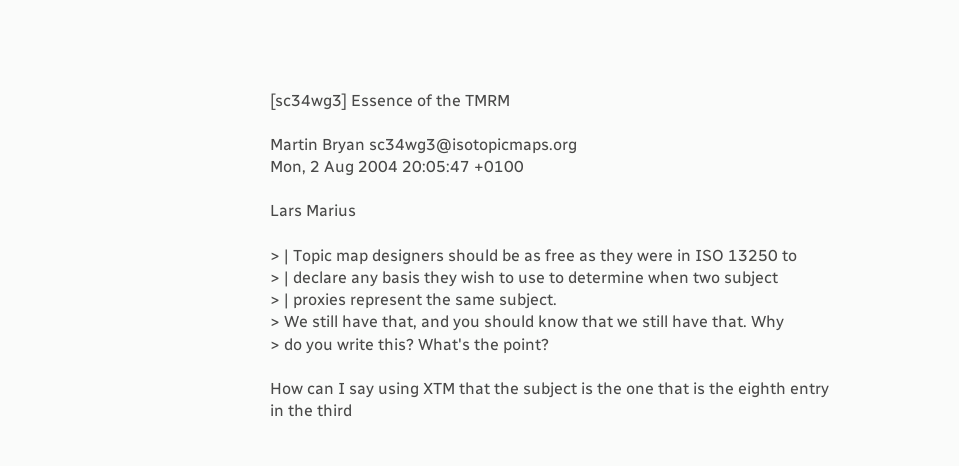[sc34wg3] Essence of the TMRM

Martin Bryan sc34wg3@isotopicmaps.org
Mon, 2 Aug 2004 20:05:47 +0100

Lars Marius

> | Topic map designers should be as free as they were in ISO 13250 to
> | declare any basis they wish to use to determine when two subject
> | proxies represent the same subject.
> We still have that, and you should know that we still have that. Why
> do you write this? What's the point?

How can I say using XTM that the subject is the one that is the eighth entry
in the third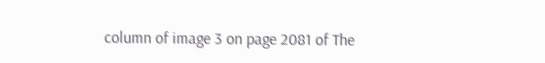column of image 3 on page 2081 of The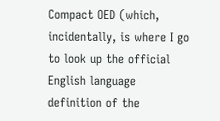Compact OED (which,
incidentally, is where I go to look up the official English language
definition of the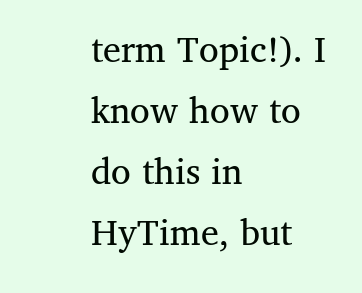term Topic!). I know how to do this in HyTime, but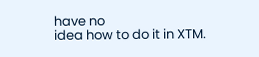have no
idea how to do it in XTM.